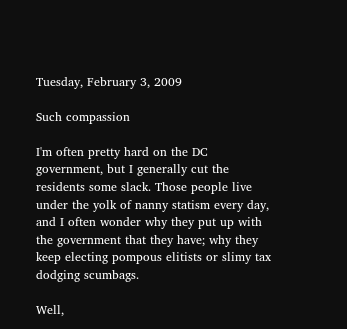Tuesday, February 3, 2009

Such compassion

I'm often pretty hard on the DC government, but I generally cut the residents some slack. Those people live under the yolk of nanny statism every day, and I often wonder why they put up with the government that they have; why they keep electing pompous elitists or slimy tax dodging scumbags.

Well,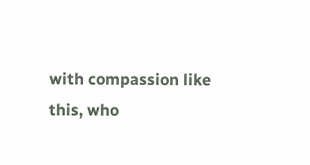with compassion like this, who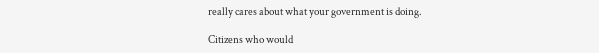really cares about what your government is doing.

Citizens who would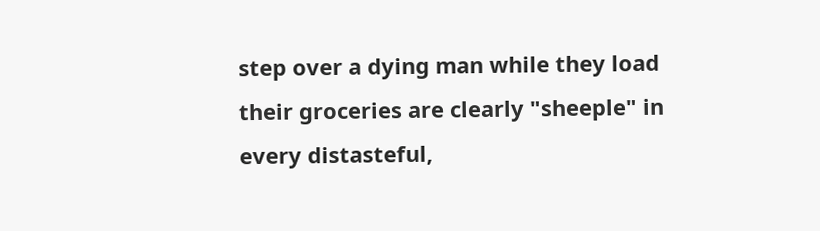step over a dying man while they load their groceries are clearly "sheeple" in every distasteful,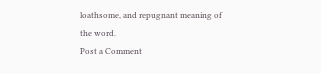loathsome, and repugnant meaning of the word.
Post a Comment